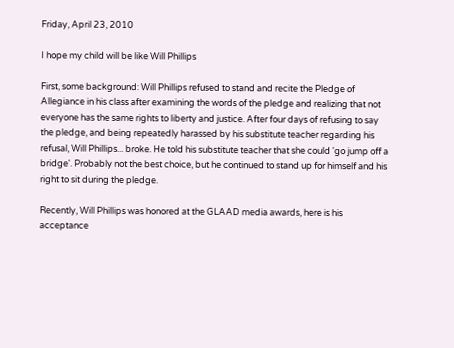Friday, April 23, 2010

I hope my child will be like Will Phillips

First, some background: Will Phillips refused to stand and recite the Pledge of Allegiance in his class after examining the words of the pledge and realizing that not everyone has the same rights to liberty and justice. After four days of refusing to say the pledge, and being repeatedly harassed by his substitute teacher regarding his refusal, Will Phillips... broke. He told his substitute teacher that she could 'go jump off a bridge'. Probably not the best choice, but he continued to stand up for himself and his right to sit during the pledge.

Recently, Will Phillips was honored at the GLAAD media awards, here is his acceptance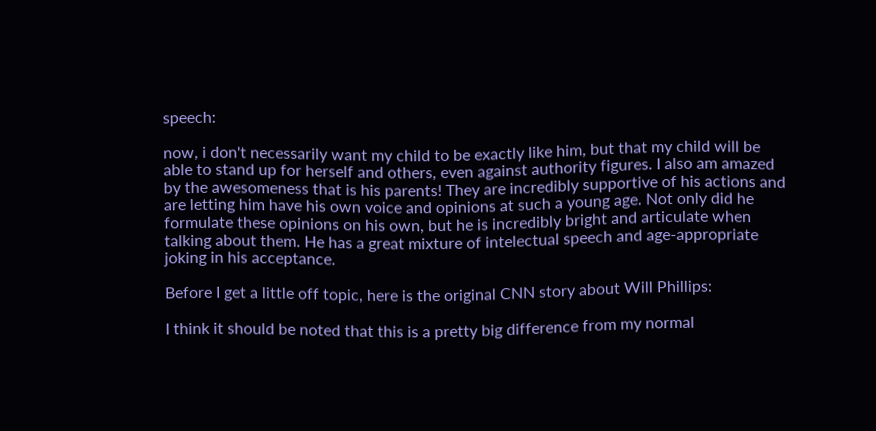speech:

now, i don't necessarily want my child to be exactly like him, but that my child will be able to stand up for herself and others, even against authority figures. I also am amazed by the awesomeness that is his parents! They are incredibly supportive of his actions and are letting him have his own voice and opinions at such a young age. Not only did he formulate these opinions on his own, but he is incredibly bright and articulate when talking about them. He has a great mixture of intelectual speech and age-appropriate joking in his acceptance.

Before I get a little off topic, here is the original CNN story about Will Phillips:

I think it should be noted that this is a pretty big difference from my normal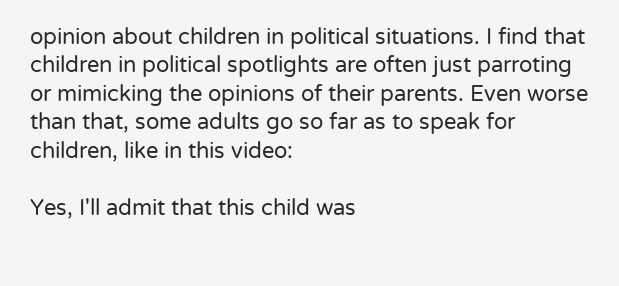opinion about children in political situations. I find that children in political spotlights are often just parroting or mimicking the opinions of their parents. Even worse than that, some adults go so far as to speak for children, like in this video:

Yes, I'll admit that this child was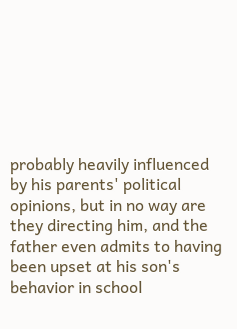probably heavily influenced by his parents' political opinions, but in no way are they directing him, and the father even admits to having been upset at his son's behavior in school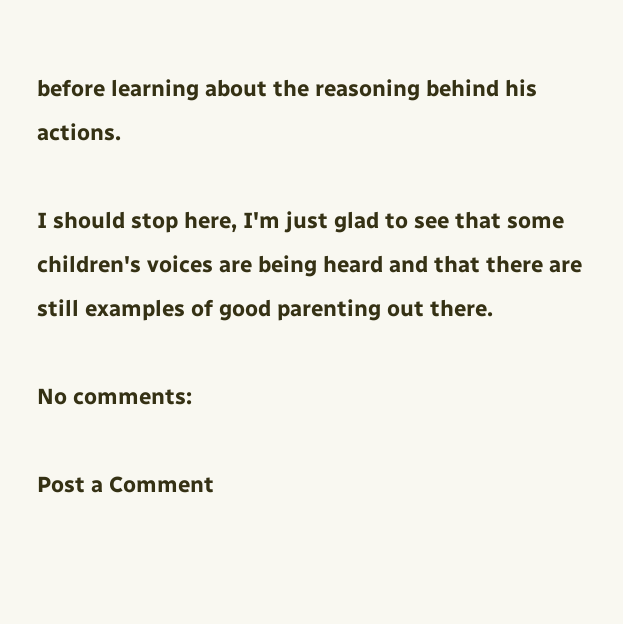before learning about the reasoning behind his actions.

I should stop here, I'm just glad to see that some children's voices are being heard and that there are still examples of good parenting out there.

No comments:

Post a Comment